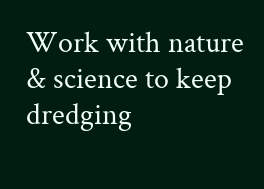Work with nature & science to keep dredging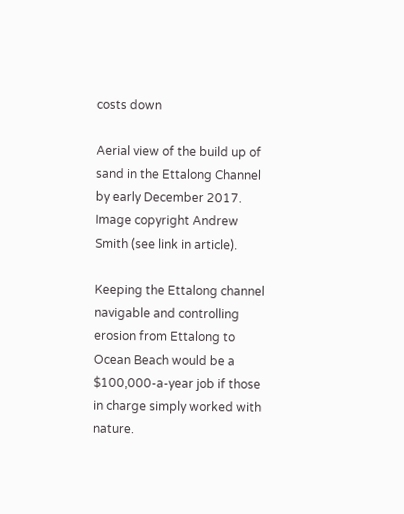costs down

Aerial view of the build up of sand in the Ettalong Channel by early December 2017. Image copyright Andrew Smith (see link in article).

Keeping the Ettalong channel navigable and controlling erosion from Ettalong to Ocean Beach would be a $100,000-a-year job if those in charge simply worked with nature.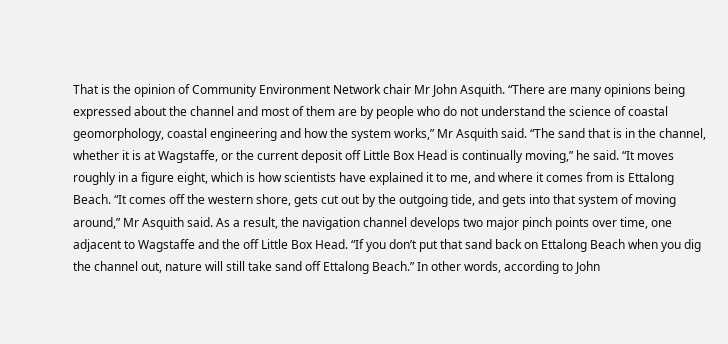That is the opinion of Community Environment Network chair Mr John Asquith. “There are many opinions being expressed about the channel and most of them are by people who do not understand the science of coastal geomorphology, coastal engineering and how the system works,” Mr Asquith said. “The sand that is in the channel, whether it is at Wagstaffe, or the current deposit off Little Box Head is continually moving,” he said. “It moves roughly in a figure eight, which is how scientists have explained it to me, and where it comes from is Ettalong Beach. “It comes off the western shore, gets cut out by the outgoing tide, and gets into that system of moving around,” Mr Asquith said. As a result, the navigation channel develops two major pinch points over time, one adjacent to Wagstaffe and the off Little Box Head. “If you don’t put that sand back on Ettalong Beach when you dig the channel out, nature will still take sand off Ettalong Beach.” In other words, according to John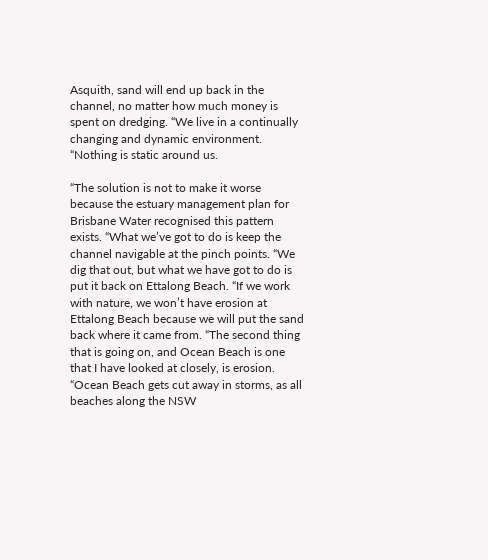Asquith, sand will end up back in the channel, no matter how much money is spent on dredging. “We live in a continually changing and dynamic environment. “Nothing is static around us.

“The solution is not to make it worse because the estuary management plan for Brisbane Water recognised this pattern exists. “What we’ve got to do is keep the channel navigable at the pinch points. “We dig that out, but what we have got to do is put it back on Ettalong Beach. “If we work with nature, we won’t have erosion at Ettalong Beach because we will put the sand back where it came from. “The second thing that is going on, and Ocean Beach is one that I have looked at closely, is erosion. “Ocean Beach gets cut away in storms, as all beaches along the NSW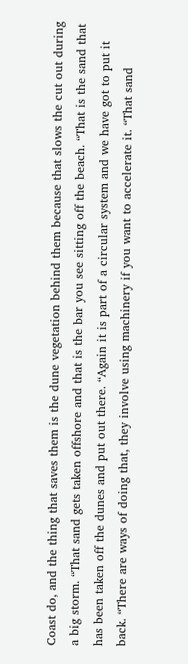Coast do, and the thing that saves them is the dune vegetation behind them because that slows the cut out during a big storm. “That sand gets taken offshore and that is the bar you see sitting off the beach. “That is the sand that has been taken off the dunes and put out there. “Again it is part of a circular system and we have got to put it back. “There are ways of doing that, they involve using machinery if you want to accelerate it. “That sand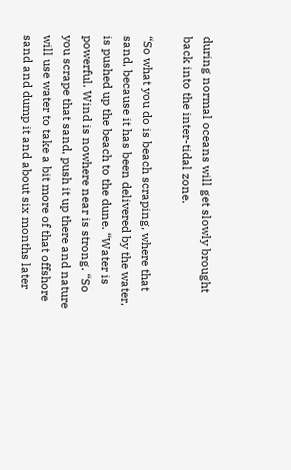during normal oceans will get slowly brought back into the inter-tidal zone.

“So what you do is beach scraping, where that sand, because it has been delivered by the water, is pushed up the beach to the dune. “Water is powerful. Wind is nowhere near is strong. “So you scrape that sand, push it up there and nature will use water to take a bit more of that offshore sand and dump it and about six months later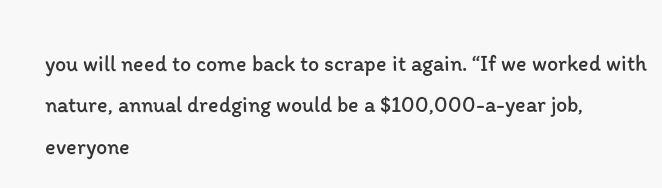you will need to come back to scrape it again. “If we worked with nature, annual dredging would be a $100,000-a-year job, everyone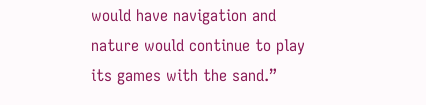would have navigation and nature would continue to play its games with the sand.”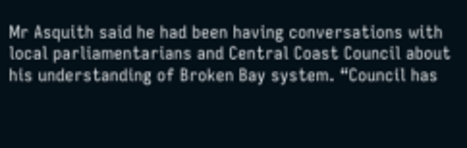Mr Asquith said he had been having conversations with local parliamentarians and Central Coast Council about his understanding of Broken Bay system. “Council has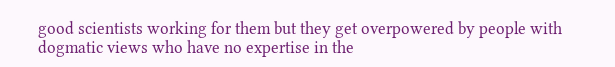good scientists working for them but they get overpowered by people with dogmatic views who have no expertise in the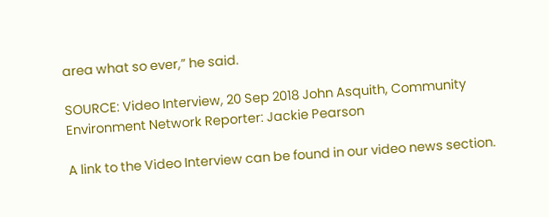area what so ever,” he said.

SOURCE: Video Interview, 20 Sep 2018 John Asquith, Community Environment Network Reporter: Jackie Pearson

A link to the Video Interview can be found in our video news section.